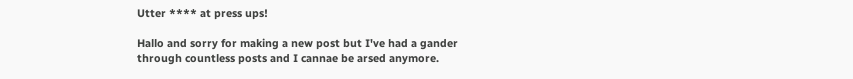Utter **** at press ups!

Hallo and sorry for making a new post but I've had a gander through countless posts and I cannae be arsed anymore.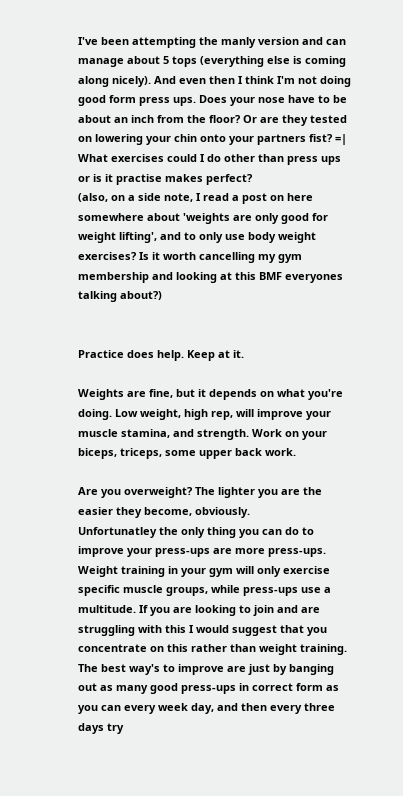I've been attempting the manly version and can manage about 5 tops (everything else is coming along nicely). And even then I think I'm not doing good form press ups. Does your nose have to be about an inch from the floor? Or are they tested on lowering your chin onto your partners fist? =|
What exercises could I do other than press ups or is it practise makes perfect?
(also, on a side note, I read a post on here somewhere about 'weights are only good for weight lifting', and to only use body weight exercises? Is it worth cancelling my gym membership and looking at this BMF everyones talking about?)


Practice does help. Keep at it.

Weights are fine, but it depends on what you're doing. Low weight, high rep, will improve your muscle stamina, and strength. Work on your biceps, triceps, some upper back work.

Are you overweight? The lighter you are the easier they become, obviously.
Unfortunatley the only thing you can do to improve your press-ups are more press-ups. Weight training in your gym will only exercise specific muscle groups, while press-ups use a multitude. If you are looking to join and are struggling with this I would suggest that you concentrate on this rather than weight training.
The best way's to improve are just by banging out as many good press-ups in correct form as you can every week day, and then every three days try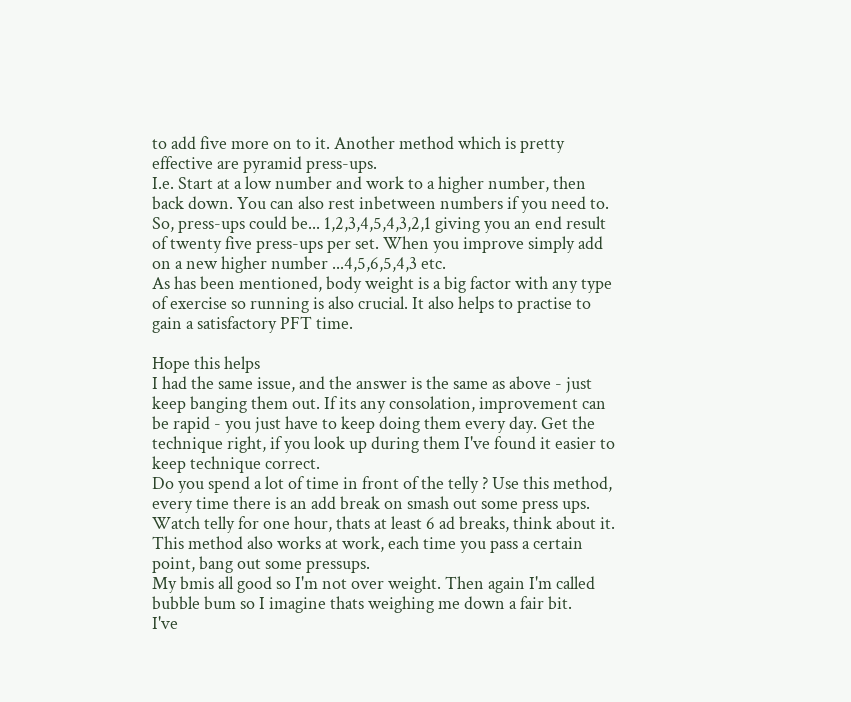to add five more on to it. Another method which is pretty effective are pyramid press-ups.
I.e. Start at a low number and work to a higher number, then back down. You can also rest inbetween numbers if you need to.
So, press-ups could be... 1,2,3,4,5,4,3,2,1 giving you an end result of twenty five press-ups per set. When you improve simply add on a new higher number ...4,5,6,5,4,3 etc.
As has been mentioned, body weight is a big factor with any type of exercise so running is also crucial. It also helps to practise to gain a satisfactory PFT time.

Hope this helps
I had the same issue, and the answer is the same as above - just keep banging them out. If its any consolation, improvement can be rapid - you just have to keep doing them every day. Get the technique right, if you look up during them I've found it easier to keep technique correct.
Do you spend a lot of time in front of the telly ? Use this method, every time there is an add break on smash out some press ups. Watch telly for one hour, thats at least 6 ad breaks, think about it. This method also works at work, each time you pass a certain point, bang out some pressups.
My bmis all good so I'm not over weight. Then again I'm called bubble bum so I imagine thats weighing me down a fair bit.
I've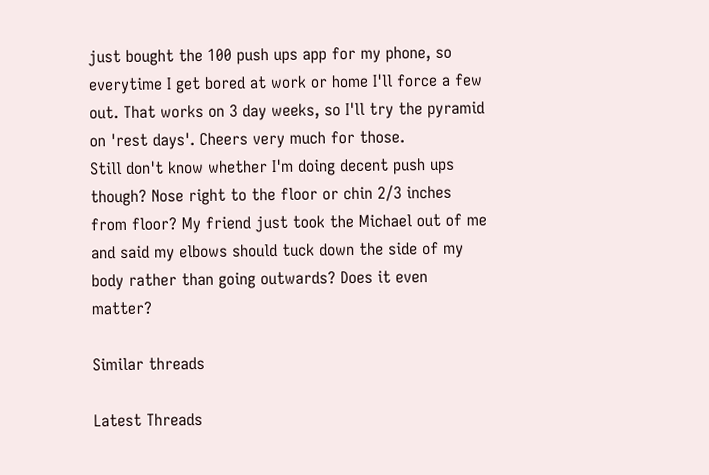just bought the 100 push ups app for my phone, so everytime I get bored at work or home I'll force a few out. That works on 3 day weeks, so I'll try the pyramid on 'rest days'. Cheers very much for those.
Still don't know whether I'm doing decent push ups though? Nose right to the floor or chin 2/3 inches from floor? My friend just took the Michael out of me and said my elbows should tuck down the side of my body rather than going outwards? Does it even matter?

Similar threads

Latest Threads